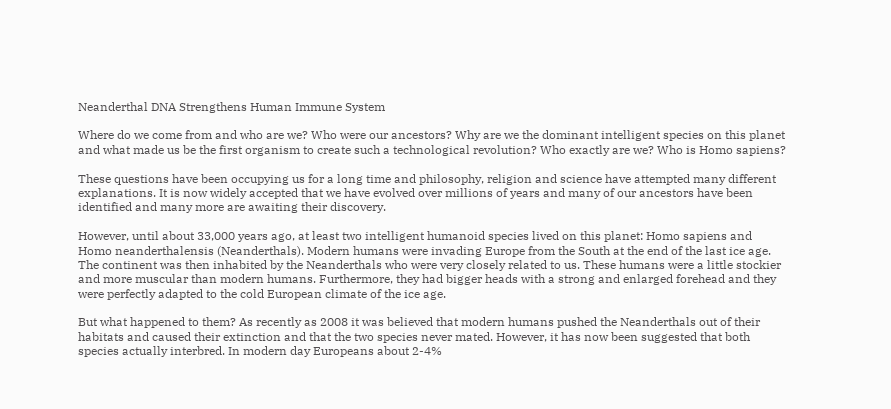Neanderthal DNA Strengthens Human Immune System

Where do we come from and who are we? Who were our ancestors? Why are we the dominant intelligent species on this planet and what made us be the first organism to create such a technological revolution? Who exactly are we? Who is Homo sapiens?

These questions have been occupying us for a long time and philosophy, religion and science have attempted many different explanations. It is now widely accepted that we have evolved over millions of years and many of our ancestors have been identified and many more are awaiting their discovery.

However, until about 33,000 years ago, at least two intelligent humanoid species lived on this planet: Homo sapiens and Homo neanderthalensis (Neanderthals). Modern humans were invading Europe from the South at the end of the last ice age. The continent was then inhabited by the Neanderthals who were very closely related to us. These humans were a little stockier and more muscular than modern humans. Furthermore, they had bigger heads with a strong and enlarged forehead and they were perfectly adapted to the cold European climate of the ice age.

But what happened to them? As recently as 2008 it was believed that modern humans pushed the Neanderthals out of their habitats and caused their extinction and that the two species never mated. However, it has now been suggested that both species actually interbred. In modern day Europeans about 2-4%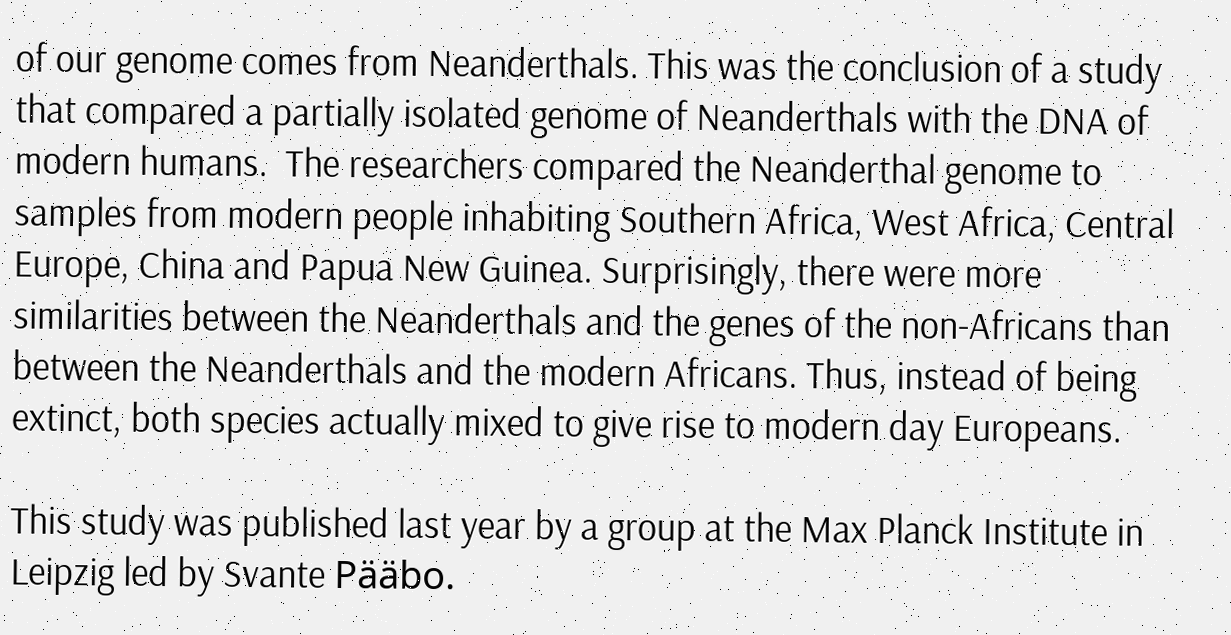of our genome comes from Neanderthals. This was the conclusion of a study that compared a partially isolated genome of Neanderthals with the DNA of modern humans.  The researchers compared the Neanderthal genome to samples from modern people inhabiting Southern Africa, West Africa, Central Europe, China and Papua New Guinea. Surprisingly, there were more similarities between the Neanderthals and the genes of the non-Africans than between the Neanderthals and the modern Africans. Thus, instead of being extinct, both species actually mixed to give rise to modern day Europeans.

This study was published last year by a group at the Max Planck Institute in Leipzig led by Svante Pääbo.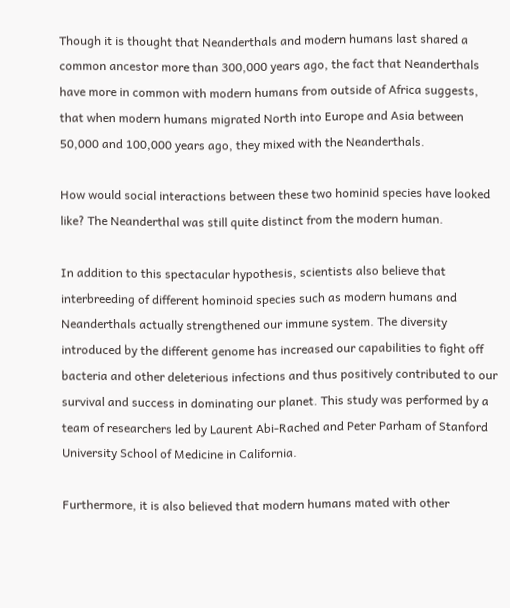Though it is thought that Neanderthals and modern humans last shared a common ancestor more than 300,000 years ago, the fact that Neanderthals have more in common with modern humans from outside of Africa suggests, that when modern humans migrated North into Europe and Asia between 50,000 and 100,000 years ago, they mixed with the Neanderthals.

How would social interactions between these two hominid species have looked like? The Neanderthal was still quite distinct from the modern human.

In addition to this spectacular hypothesis, scientists also believe that interbreeding of different hominoid species such as modern humans and Neanderthals actually strengthened our immune system. The diversity introduced by the different genome has increased our capabilities to fight off bacteria and other deleterious infections and thus positively contributed to our survival and success in dominating our planet. This study was performed by a team of researchers led by Laurent Abi-Rached and Peter Parham of Stanford University School of Medicine in California.

Furthermore, it is also believed that modern humans mated with other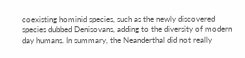coexisting hominid species, such as the newly discovered species dubbed Denisovans, adding to the diversity of modern day humans. In summary, the Neanderthal did not really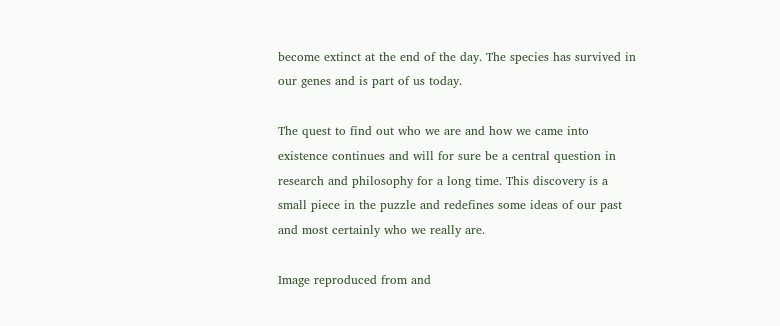become extinct at the end of the day. The species has survived in our genes and is part of us today.

The quest to find out who we are and how we came into existence continues and will for sure be a central question in research and philosophy for a long time. This discovery is a small piece in the puzzle and redefines some ideas of our past and most certainly who we really are.

Image reproduced from and